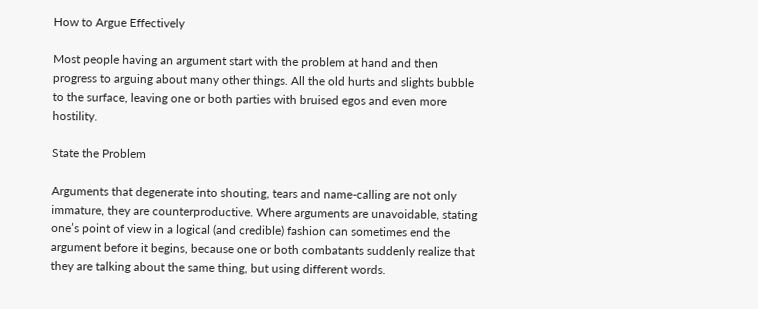How to Argue Effectively

Most people having an argument start with the problem at hand and then progress to arguing about many other things. All the old hurts and slights bubble to the surface, leaving one or both parties with bruised egos and even more hostility.

State the Problem

Arguments that degenerate into shouting, tears and name-calling are not only immature, they are counterproductive. Where arguments are unavoidable, stating one’s point of view in a logical (and credible) fashion can sometimes end the argument before it begins, because one or both combatants suddenly realize that they are talking about the same thing, but using different words.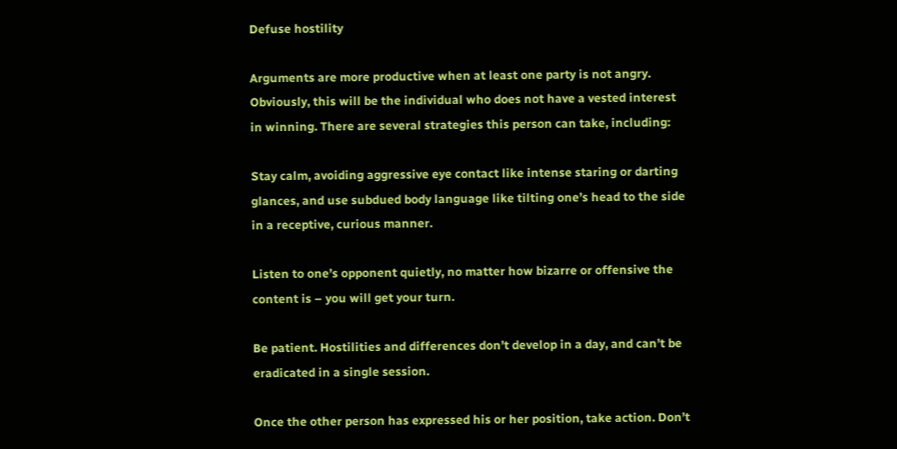Defuse hostility

Arguments are more productive when at least one party is not angry. Obviously, this will be the individual who does not have a vested interest in winning. There are several strategies this person can take, including:

Stay calm, avoiding aggressive eye contact like intense staring or darting glances, and use subdued body language like tilting one’s head to the side in a receptive, curious manner.

Listen to one’s opponent quietly, no matter how bizarre or offensive the content is – you will get your turn.

Be patient. Hostilities and differences don’t develop in a day, and can’t be eradicated in a single session.

Once the other person has expressed his or her position, take action. Don’t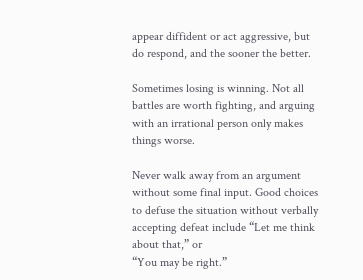appear diffident or act aggressive, but do respond, and the sooner the better.

Sometimes losing is winning. Not all battles are worth fighting, and arguing with an irrational person only makes things worse.

Never walk away from an argument without some final input. Good choices to defuse the situation without verbally accepting defeat include “Let me think about that,” or
“You may be right.”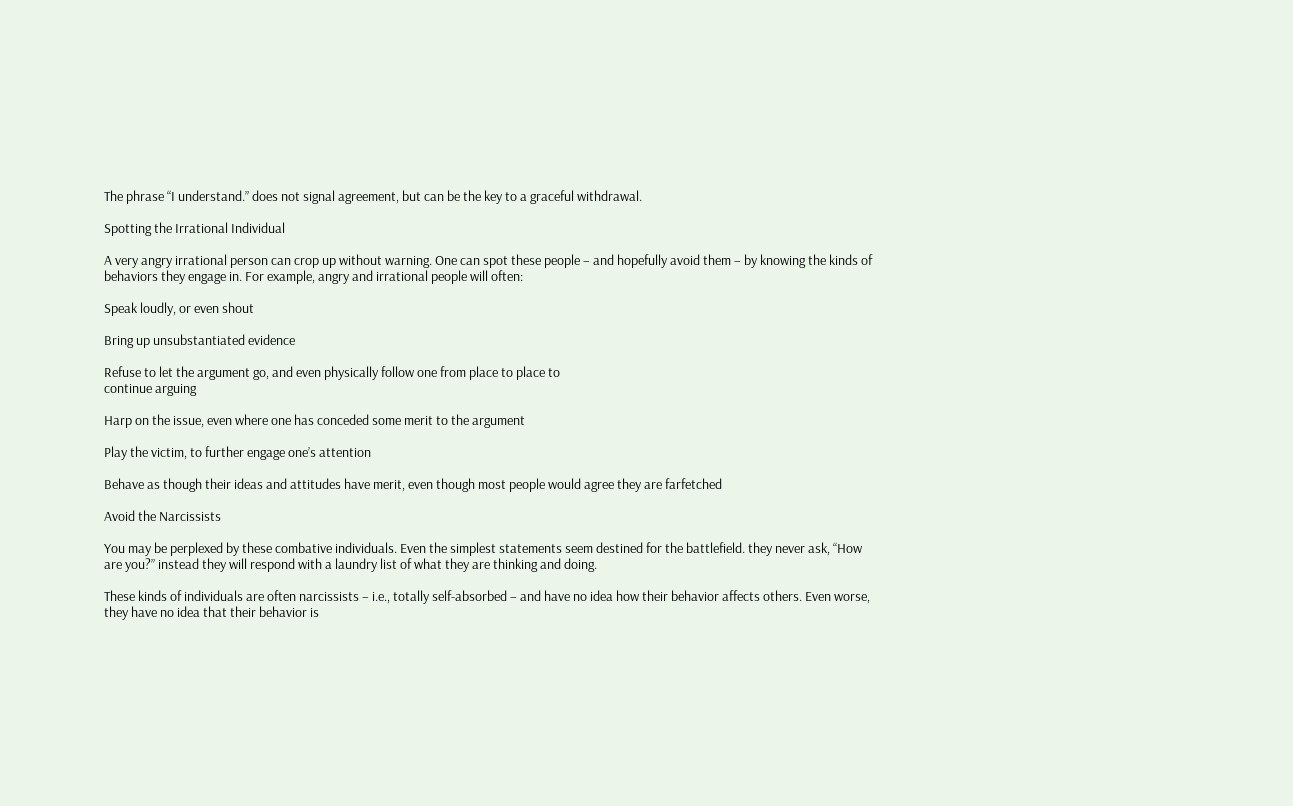The phrase “I understand.” does not signal agreement, but can be the key to a graceful withdrawal.

Spotting the Irrational Individual

A very angry irrational person can crop up without warning. One can spot these people – and hopefully avoid them – by knowing the kinds of behaviors they engage in. For example, angry and irrational people will often:

Speak loudly, or even shout

Bring up unsubstantiated evidence

Refuse to let the argument go, and even physically follow one from place to place to
continue arguing

Harp on the issue, even where one has conceded some merit to the argument

Play the victim, to further engage one’s attention

Behave as though their ideas and attitudes have merit, even though most people would agree they are farfetched

Avoid the Narcissists

You may be perplexed by these combative individuals. Even the simplest statements seem destined for the battlefield. they never ask, “How are you?” instead they will respond with a laundry list of what they are thinking and doing.

These kinds of individuals are often narcissists – i.e., totally self-absorbed – and have no idea how their behavior affects others. Even worse, they have no idea that their behavior is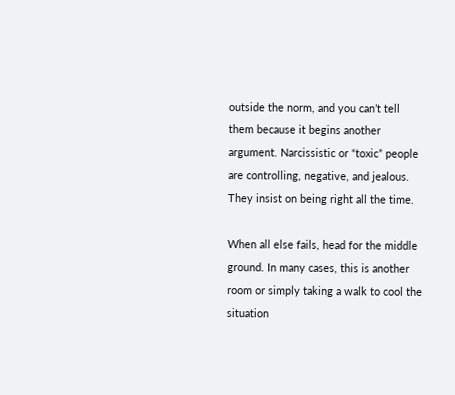outside the norm, and you can’t tell them because it begins another argument. Narcissistic or “toxic” people are controlling, negative, and jealous. They insist on being right all the time.

When all else fails, head for the middle ground. In many cases, this is another room or simply taking a walk to cool the situation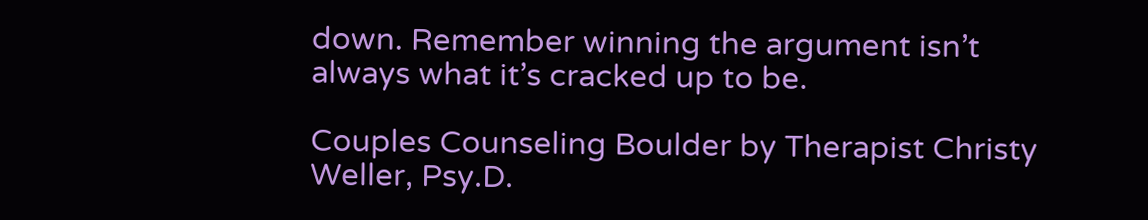down. Remember winning the argument isn’t always what it’s cracked up to be.

Couples Counseling Boulder by Therapist Christy Weller, Psy.D.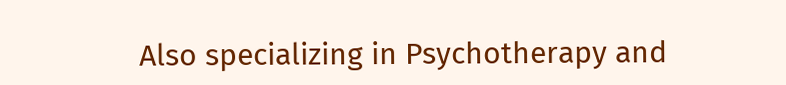Also specializing in Psychotherapy and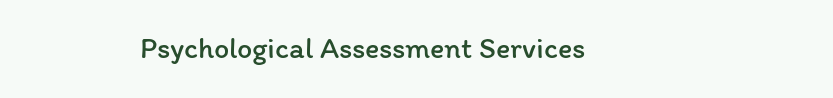Psychological Assessment Services